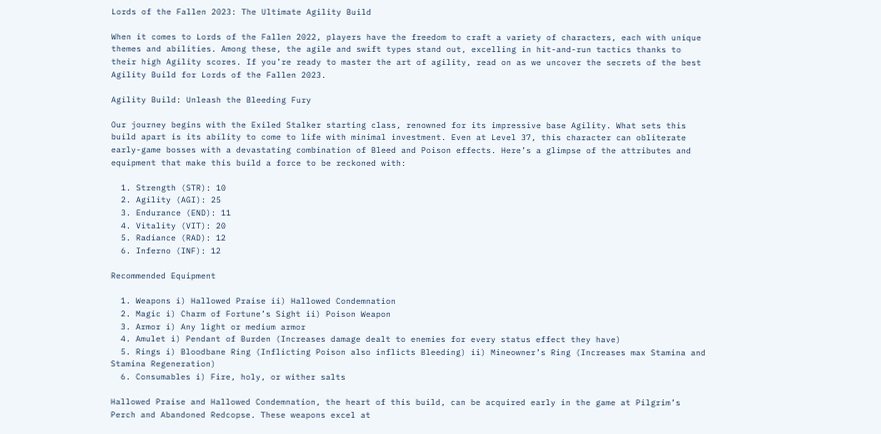Lords of the Fallen 2023: The Ultimate Agility Build

When it comes to Lords of the Fallen 2022, players have the freedom to craft a variety of characters, each with unique themes and abilities. Among these, the agile and swift types stand out, excelling in hit-and-run tactics thanks to their high Agility scores. If you’re ready to master the art of agility, read on as we uncover the secrets of the best Agility Build for Lords of the Fallen 2023.

Agility Build: Unleash the Bleeding Fury

Our journey begins with the Exiled Stalker starting class, renowned for its impressive base Agility. What sets this build apart is its ability to come to life with minimal investment. Even at Level 37, this character can obliterate early-game bosses with a devastating combination of Bleed and Poison effects. Here’s a glimpse of the attributes and equipment that make this build a force to be reckoned with:

  1. Strength (STR): 10
  2. Agility (AGI): 25
  3. Endurance (END): 11
  4. Vitality (VIT): 20
  5. Radiance (RAD): 12
  6. Inferno (INF): 12

Recommended Equipment

  1. Weapons i) Hallowed Praise ii) Hallowed Condemnation
  2. Magic i) Charm of Fortune’s Sight ii) Poison Weapon
  3. Armor i) Any light or medium armor
  4. Amulet i) Pendant of Burden (Increases damage dealt to enemies for every status effect they have)
  5. Rings i) Bloodbane Ring (Inflicting Poison also inflicts Bleeding) ii) Mineowner’s Ring (Increases max Stamina and Stamina Regeneration)
  6. Consumables i) Fire, holy, or wither salts

Hallowed Praise and Hallowed Condemnation, the heart of this build, can be acquired early in the game at Pilgrim’s Perch and Abandoned Redcopse. These weapons excel at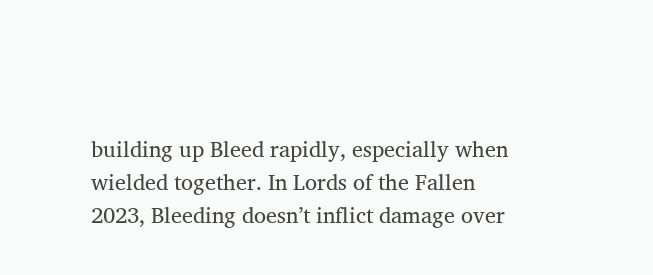building up Bleed rapidly, especially when wielded together. In Lords of the Fallen 2023, Bleeding doesn’t inflict damage over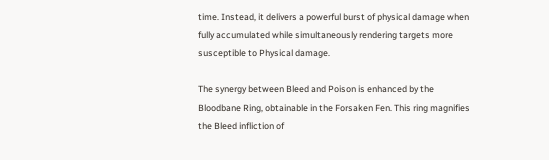time. Instead, it delivers a powerful burst of physical damage when fully accumulated while simultaneously rendering targets more susceptible to Physical damage.

The synergy between Bleed and Poison is enhanced by the Bloodbane Ring, obtainable in the Forsaken Fen. This ring magnifies the Bleed infliction of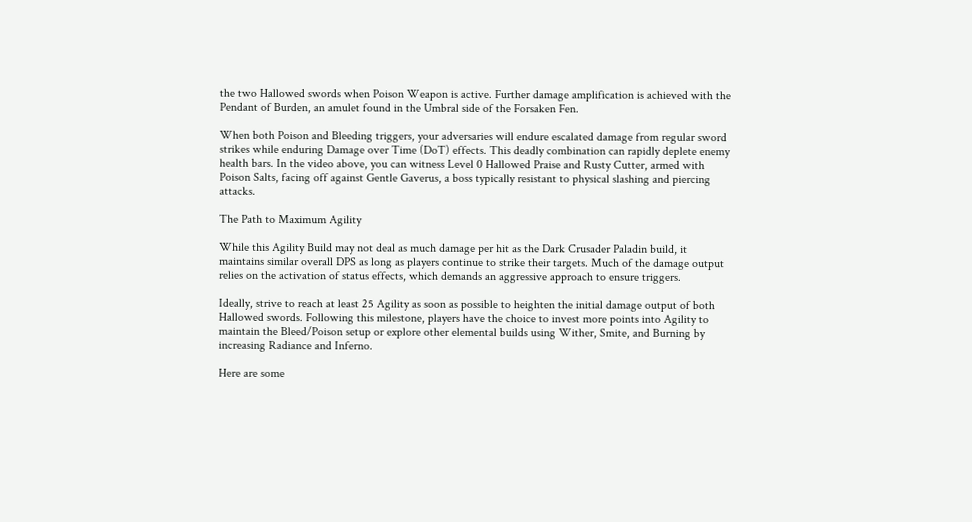the two Hallowed swords when Poison Weapon is active. Further damage amplification is achieved with the Pendant of Burden, an amulet found in the Umbral side of the Forsaken Fen.

When both Poison and Bleeding triggers, your adversaries will endure escalated damage from regular sword strikes while enduring Damage over Time (DoT) effects. This deadly combination can rapidly deplete enemy health bars. In the video above, you can witness Level 0 Hallowed Praise and Rusty Cutter, armed with Poison Salts, facing off against Gentle Gaverus, a boss typically resistant to physical slashing and piercing attacks.

The Path to Maximum Agility

While this Agility Build may not deal as much damage per hit as the Dark Crusader Paladin build, it maintains similar overall DPS as long as players continue to strike their targets. Much of the damage output relies on the activation of status effects, which demands an aggressive approach to ensure triggers.

Ideally, strive to reach at least 25 Agility as soon as possible to heighten the initial damage output of both Hallowed swords. Following this milestone, players have the choice to invest more points into Agility to maintain the Bleed/Poison setup or explore other elemental builds using Wither, Smite, and Burning by increasing Radiance and Inferno.

Here are some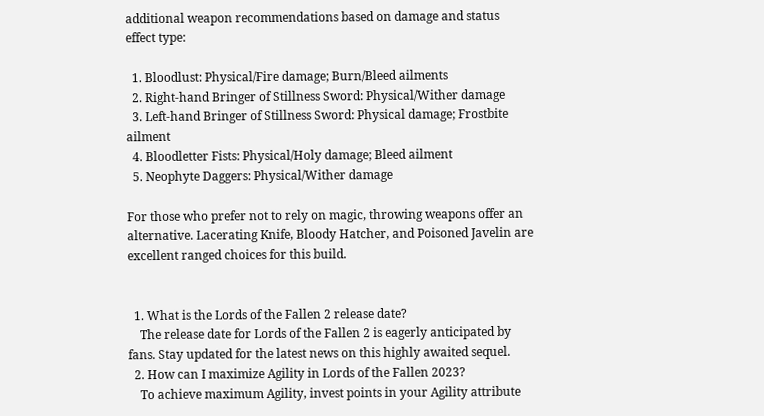additional weapon recommendations based on damage and status effect type:

  1. Bloodlust: Physical/Fire damage; Burn/Bleed ailments
  2. Right-hand Bringer of Stillness Sword: Physical/Wither damage
  3. Left-hand Bringer of Stillness Sword: Physical damage; Frostbite ailment
  4. Bloodletter Fists: Physical/Holy damage; Bleed ailment
  5. Neophyte Daggers: Physical/Wither damage

For those who prefer not to rely on magic, throwing weapons offer an alternative. Lacerating Knife, Bloody Hatcher, and Poisoned Javelin are excellent ranged choices for this build.


  1. What is the Lords of the Fallen 2 release date?
    The release date for Lords of the Fallen 2 is eagerly anticipated by fans. Stay updated for the latest news on this highly awaited sequel.
  2. How can I maximize Agility in Lords of the Fallen 2023?
    To achieve maximum Agility, invest points in your Agility attribute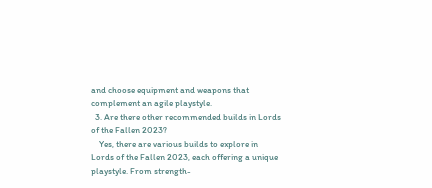and choose equipment and weapons that complement an agile playstyle.
  3. Are there other recommended builds in Lords of the Fallen 2023?
    Yes, there are various builds to explore in Lords of the Fallen 2023, each offering a unique playstyle. From strength-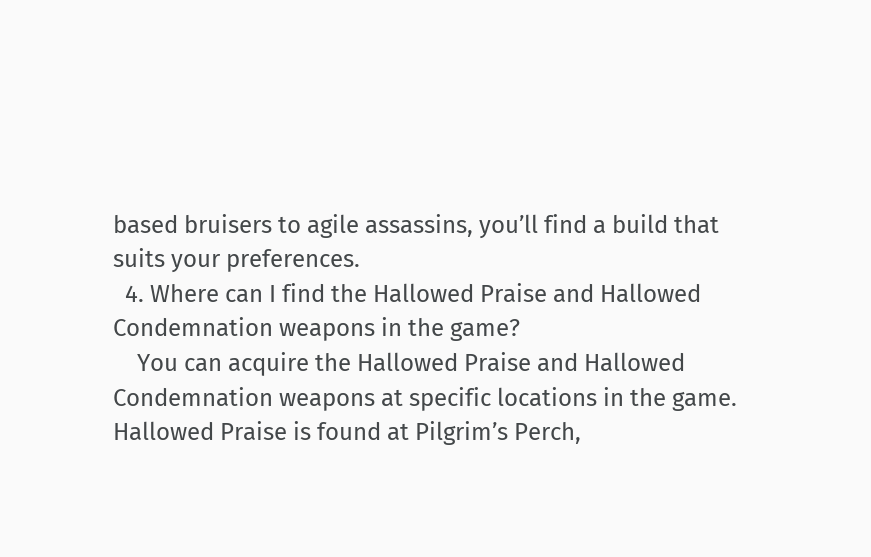based bruisers to agile assassins, you’ll find a build that suits your preferences.
  4. Where can I find the Hallowed Praise and Hallowed Condemnation weapons in the game?
    You can acquire the Hallowed Praise and Hallowed Condemnation weapons at specific locations in the game. Hallowed Praise is found at Pilgrim’s Perch,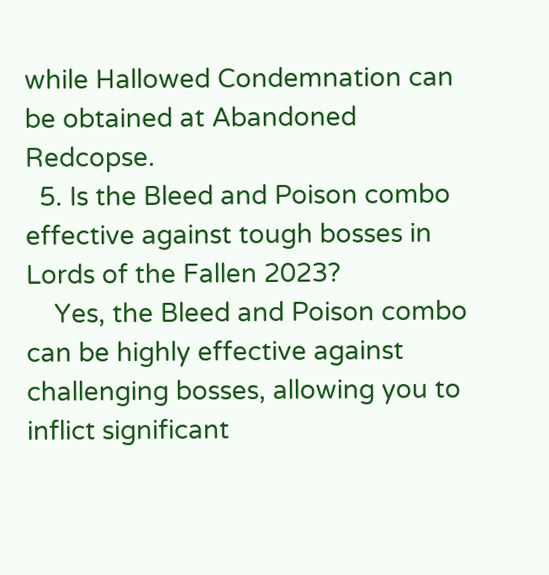while Hallowed Condemnation can be obtained at Abandoned Redcopse.
  5. Is the Bleed and Poison combo effective against tough bosses in Lords of the Fallen 2023?
    Yes, the Bleed and Poison combo can be highly effective against challenging bosses, allowing you to inflict significant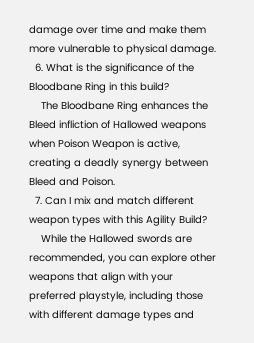damage over time and make them more vulnerable to physical damage.
  6. What is the significance of the Bloodbane Ring in this build?
    The Bloodbane Ring enhances the Bleed infliction of Hallowed weapons when Poison Weapon is active, creating a deadly synergy between Bleed and Poison.
  7. Can I mix and match different weapon types with this Agility Build?
    While the Hallowed swords are recommended, you can explore other weapons that align with your preferred playstyle, including those with different damage types and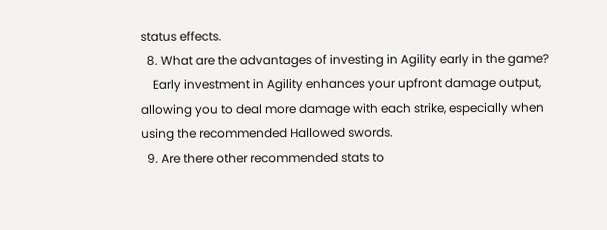status effects.
  8. What are the advantages of investing in Agility early in the game?
    Early investment in Agility enhances your upfront damage output, allowing you to deal more damage with each strike, especially when using the recommended Hallowed swords.
  9. Are there other recommended stats to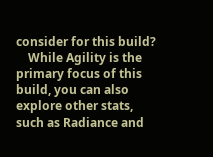consider for this build?
    While Agility is the primary focus of this build, you can also explore other stats, such as Radiance and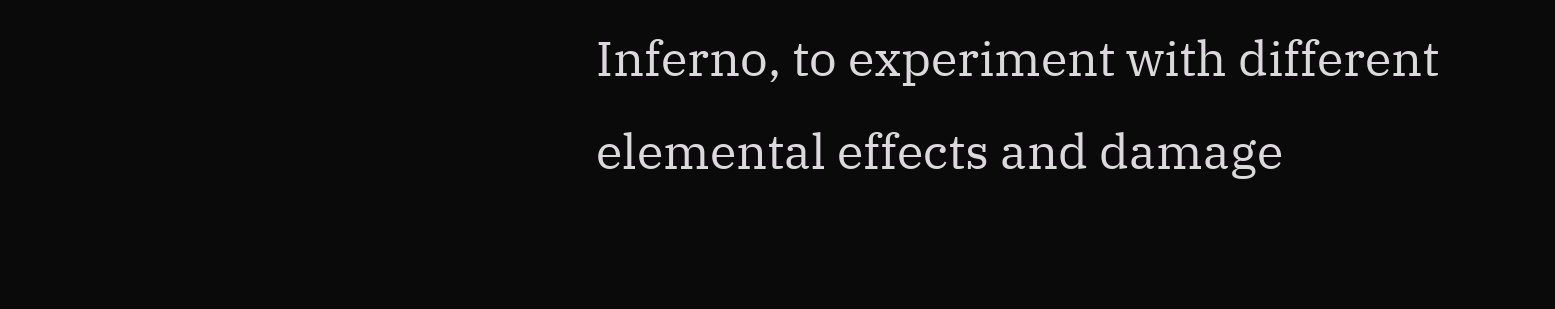Inferno, to experiment with different elemental effects and damage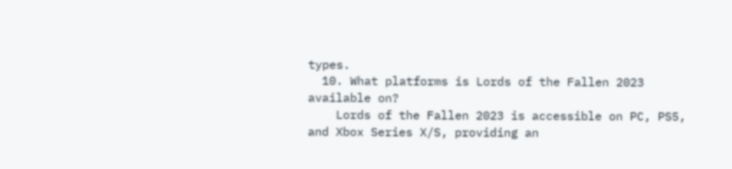types.
  10. What platforms is Lords of the Fallen 2023 available on?
    Lords of the Fallen 2023 is accessible on PC, PS5, and Xbox Series X/S, providing an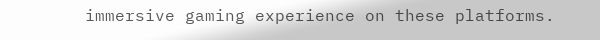immersive gaming experience on these platforms.